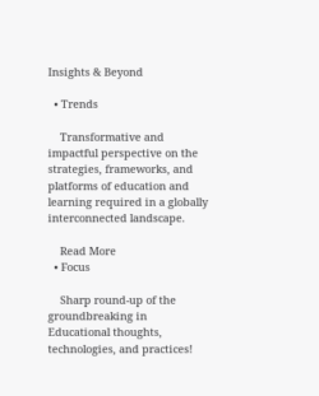Insights & Beyond

  • Trends

    Transformative and impactful perspective on the strategies, frameworks, and platforms of education and learning required in a globally interconnected landscape.

    Read More
  • Focus

    Sharp round-up of the groundbreaking in Educational thoughts, technologies, and practices!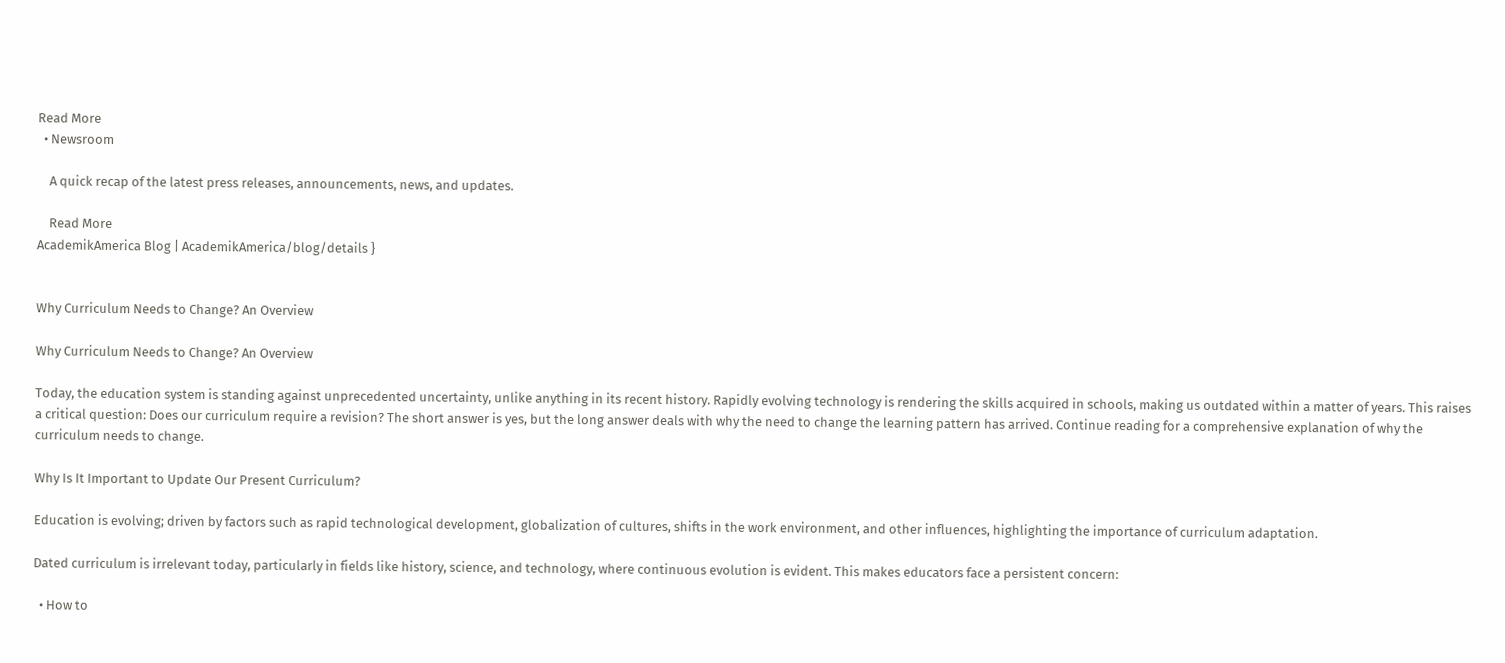Read More
  • Newsroom

    A quick recap of the latest press releases, announcements, news, and updates.

    Read More
AcademikAmerica Blog | AcademikAmerica/blog/details }


Why Curriculum Needs to Change? An Overview

Why Curriculum Needs to Change? An Overview

Today, the education system is standing against unprecedented uncertainty, unlike anything in its recent history. Rapidly evolving technology is rendering the skills acquired in schools, making us outdated within a matter of years. This raises a critical question: Does our curriculum require a revision? The short answer is yes, but the long answer deals with why the need to change the learning pattern has arrived. Continue reading for a comprehensive explanation of why the curriculum needs to change.

Why Is It Important to Update Our Present Curriculum?

Education is evolving; driven by factors such as rapid technological development, globalization of cultures, shifts in the work environment, and other influences, highlighting the importance of curriculum adaptation.

Dated curriculum is irrelevant today, particularly in fields like history, science, and technology, where continuous evolution is evident. This makes educators face a persistent concern:

  • How to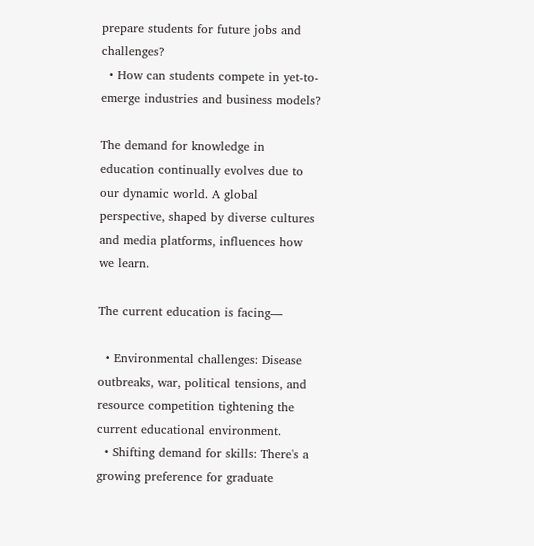prepare students for future jobs and challenges?
  • How can students compete in yet-to-emerge industries and business models?

The demand for knowledge in education continually evolves due to our dynamic world. A global perspective, shaped by diverse cultures and media platforms, influences how we learn.

The current education is facing—

  • Environmental challenges: Disease outbreaks, war, political tensions, and resource competition tightening the current educational environment.
  • Shifting demand for skills: There's a growing preference for graduate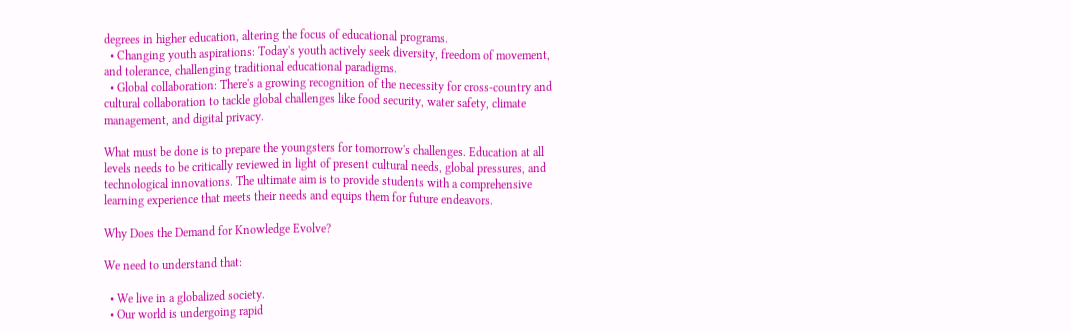degrees in higher education, altering the focus of educational programs.
  • Changing youth aspirations: Today's youth actively seek diversity, freedom of movement, and tolerance, challenging traditional educational paradigms.
  • Global collaboration: There's a growing recognition of the necessity for cross-country and cultural collaboration to tackle global challenges like food security, water safety, climate management, and digital privacy.

What must be done is to prepare the youngsters for tomorrow's challenges. Education at all levels needs to be critically reviewed in light of present cultural needs, global pressures, and technological innovations. The ultimate aim is to provide students with a comprehensive learning experience that meets their needs and equips them for future endeavors.

Why Does the Demand for Knowledge Evolve?

We need to understand that:

  • We live in a globalized society.
  • Our world is undergoing rapid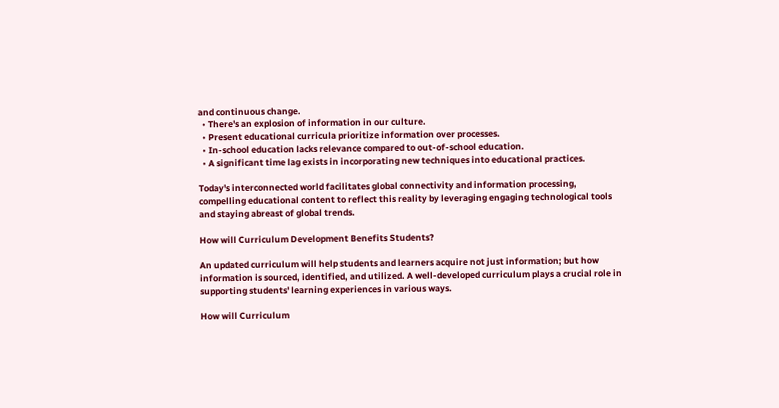and continuous change.
  • There's an explosion of information in our culture.
  • Present educational curricula prioritize information over processes.
  • In-school education lacks relevance compared to out-of-school education.
  • A significant time lag exists in incorporating new techniques into educational practices.

Today's interconnected world facilitates global connectivity and information processing, compelling educational content to reflect this reality by leveraging engaging technological tools and staying abreast of global trends.

How will Curriculum Development Benefits Students?

An updated curriculum will help students and learners acquire not just information; but how information is sourced, identified, and utilized. A well-developed curriculum plays a crucial role in supporting students' learning experiences in various ways.

How will Curriculum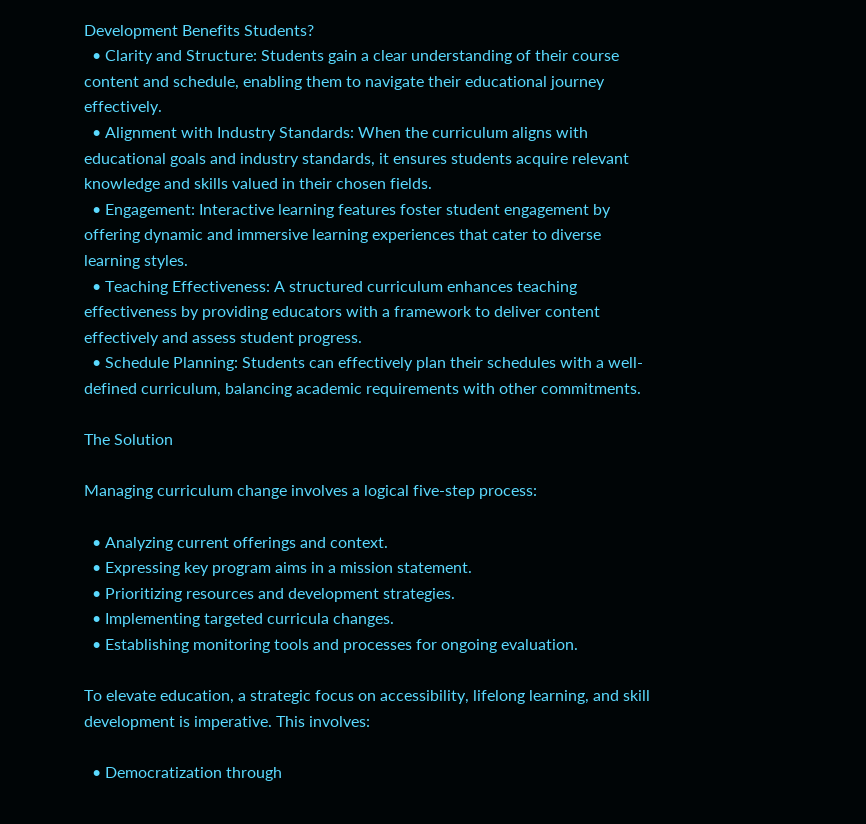Development Benefits Students?
  • Clarity and Structure: Students gain a clear understanding of their course content and schedule, enabling them to navigate their educational journey effectively.
  • Alignment with Industry Standards: When the curriculum aligns with educational goals and industry standards, it ensures students acquire relevant knowledge and skills valued in their chosen fields.
  • Engagement: Interactive learning features foster student engagement by offering dynamic and immersive learning experiences that cater to diverse learning styles.
  • Teaching Effectiveness: A structured curriculum enhances teaching effectiveness by providing educators with a framework to deliver content effectively and assess student progress.
  • Schedule Planning: Students can effectively plan their schedules with a well-defined curriculum, balancing academic requirements with other commitments.

The Solution

Managing curriculum change involves a logical five-step process:

  • Analyzing current offerings and context.
  • Expressing key program aims in a mission statement.
  • Prioritizing resources and development strategies.
  • Implementing targeted curricula changes.
  • Establishing monitoring tools and processes for ongoing evaluation.

To elevate education, a strategic focus on accessibility, lifelong learning, and skill development is imperative. This involves:

  • Democratization through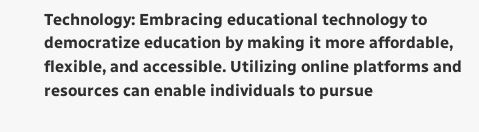Technology: Embracing educational technology to democratize education by making it more affordable, flexible, and accessible. Utilizing online platforms and resources can enable individuals to pursue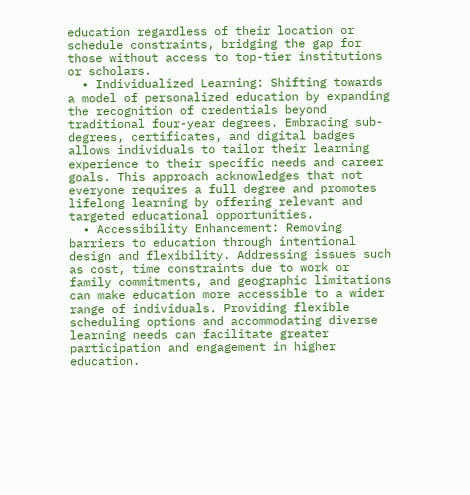education regardless of their location or schedule constraints, bridging the gap for those without access to top-tier institutions or scholars.
  • Individualized Learning: Shifting towards a model of personalized education by expanding the recognition of credentials beyond traditional four-year degrees. Embracing sub-degrees, certificates, and digital badges allows individuals to tailor their learning experience to their specific needs and career goals. This approach acknowledges that not everyone requires a full degree and promotes lifelong learning by offering relevant and targeted educational opportunities.
  • Accessibility Enhancement: Removing barriers to education through intentional design and flexibility. Addressing issues such as cost, time constraints due to work or family commitments, and geographic limitations can make education more accessible to a wider range of individuals. Providing flexible scheduling options and accommodating diverse learning needs can facilitate greater participation and engagement in higher education.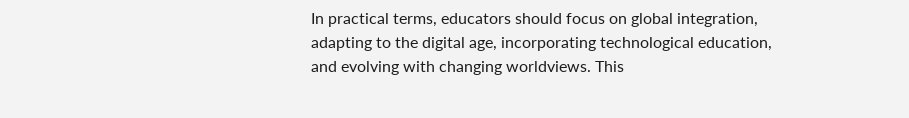In practical terms, educators should focus on global integration, adapting to the digital age, incorporating technological education, and evolving with changing worldviews. This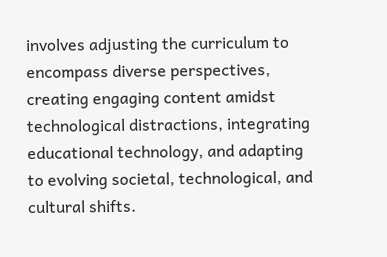involves adjusting the curriculum to encompass diverse perspectives, creating engaging content amidst technological distractions, integrating educational technology, and adapting to evolving societal, technological, and cultural shifts.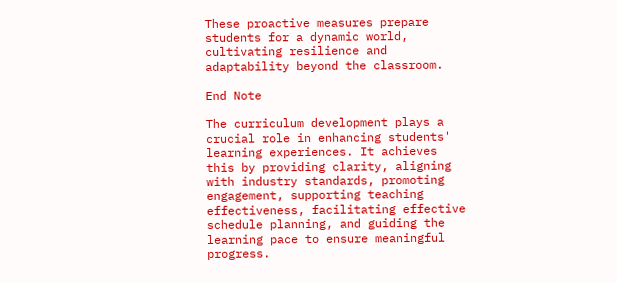These proactive measures prepare students for a dynamic world, cultivating resilience and adaptability beyond the classroom.

End Note

The curriculum development plays a crucial role in enhancing students' learning experiences. It achieves this by providing clarity, aligning with industry standards, promoting engagement, supporting teaching effectiveness, facilitating effective schedule planning, and guiding the learning pace to ensure meaningful progress.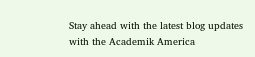Stay ahead with the latest blog updates with the Academik America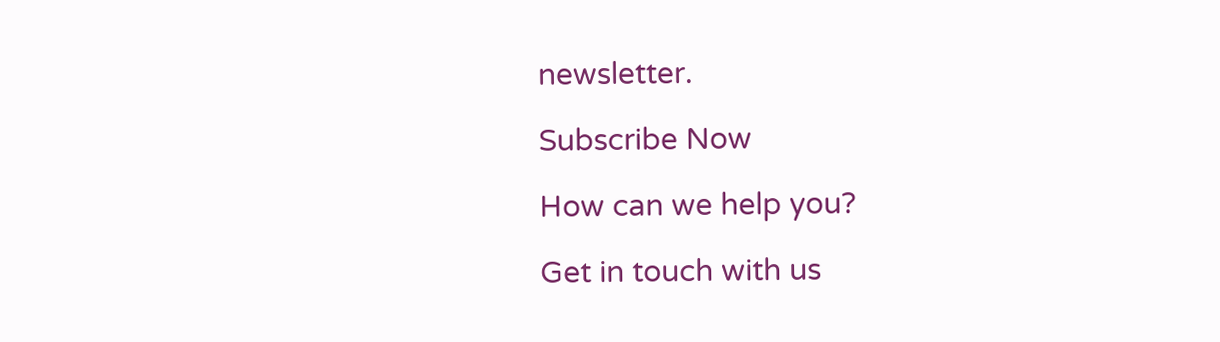newsletter.

Subscribe Now

How can we help you?

Get in touch with us